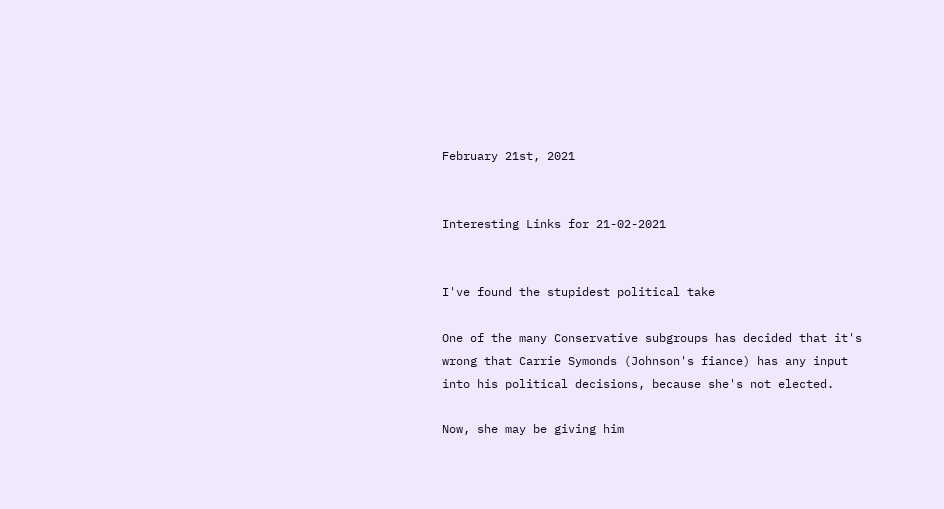February 21st, 2021


Interesting Links for 21-02-2021


I've found the stupidest political take

One of the many Conservative subgroups has decided that it's wrong that Carrie Symonds (Johnson's fiance) has any input into his political decisions, because she's not elected.

Now, she may be giving him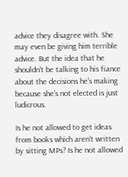advice they disagree with. She may even be giving him terrible advice. But the idea that he shouldn't be talking to his fiance about the decisions he's making because she's not elected is just ludicrous.

Is he not allowed to get ideas from books which aren't written by sitting MPs? Is he not allowed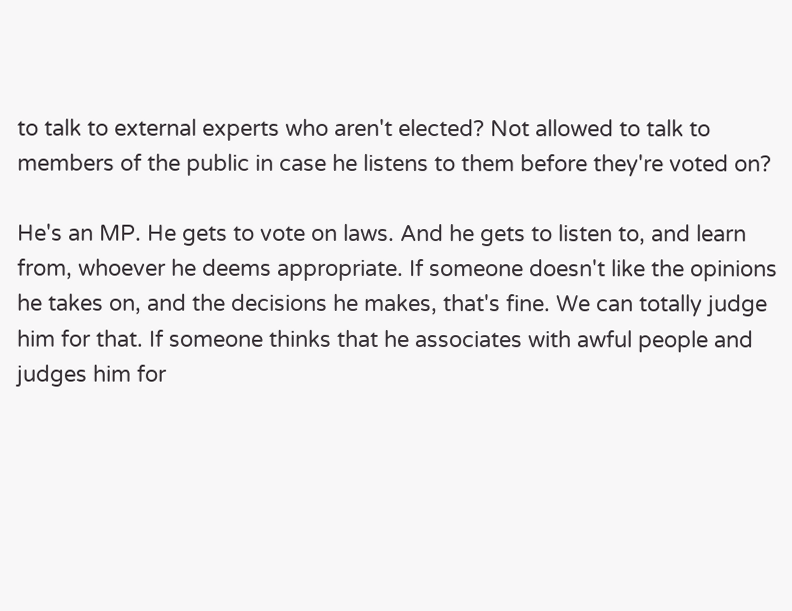to talk to external experts who aren't elected? Not allowed to talk to members of the public in case he listens to them before they're voted on?

He's an MP. He gets to vote on laws. And he gets to listen to, and learn from, whoever he deems appropriate. If someone doesn't like the opinions he takes on, and the decisions he makes, that's fine. We can totally judge him for that. If someone thinks that he associates with awful people and judges him for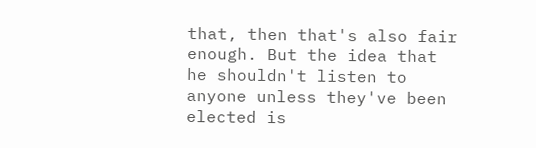that, then that's also fair enough. But the idea that he shouldn't listen to anyone unless they've been elected is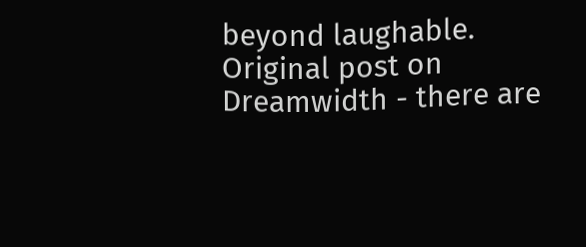beyond laughable.
Original post on Dreamwidth - there are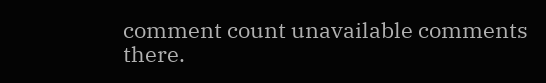comment count unavailable comments there.